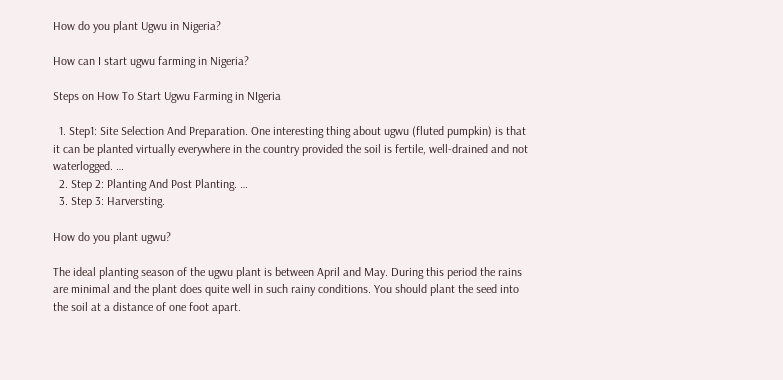How do you plant Ugwu in Nigeria?

How can I start ugwu farming in Nigeria?

Steps on How To Start Ugwu Farming in NIgeria

  1. Step1: Site Selection And Preparation. One interesting thing about ugwu (fluted pumpkin) is that it can be planted virtually everywhere in the country provided the soil is fertile, well-drained and not waterlogged. …
  2. Step 2: Planting And Post Planting. …
  3. Step 3: Harversting.

How do you plant ugwu?

The ideal planting season of the ugwu plant is between April and May. During this period the rains are minimal and the plant does quite well in such rainy conditions. You should plant the seed into the soil at a distance of one foot apart.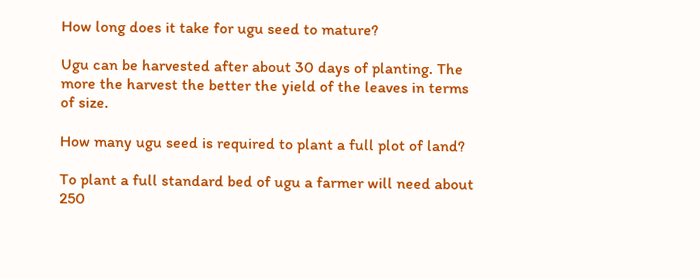How long does it take for ugu seed to mature?

Ugu can be harvested after about 30 days of planting. The more the harvest the better the yield of the leaves in terms of size.

How many ugu seed is required to plant a full plot of land?

To plant a full standard bed of ugu a farmer will need about 250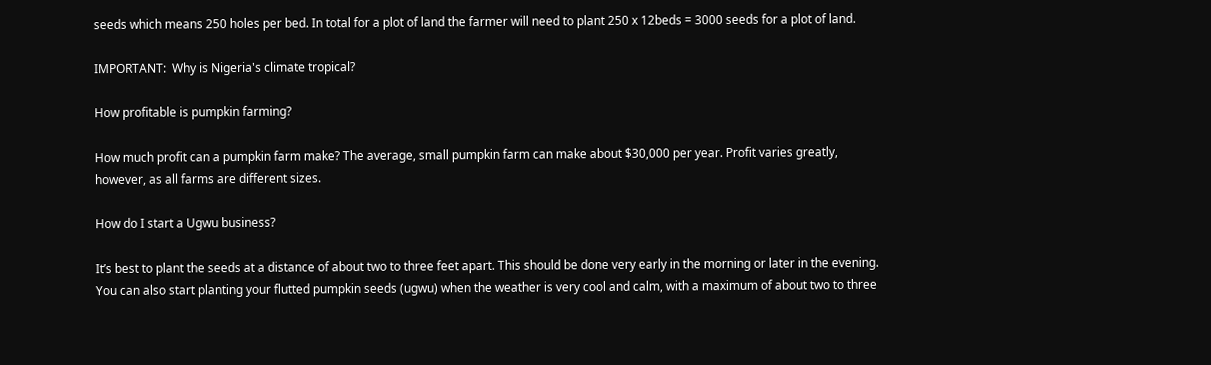seeds which means 250 holes per bed. In total for a plot of land the farmer will need to plant 250 x 12beds = 3000 seeds for a plot of land.

IMPORTANT:  Why is Nigeria's climate tropical?

How profitable is pumpkin farming?

How much profit can a pumpkin farm make? The average, small pumpkin farm can make about $30,000 per year. Profit varies greatly, however, as all farms are different sizes.

How do I start a Ugwu business?

It’s best to plant the seeds at a distance of about two to three feet apart. This should be done very early in the morning or later in the evening. You can also start planting your flutted pumpkin seeds (ugwu) when the weather is very cool and calm, with a maximum of about two to three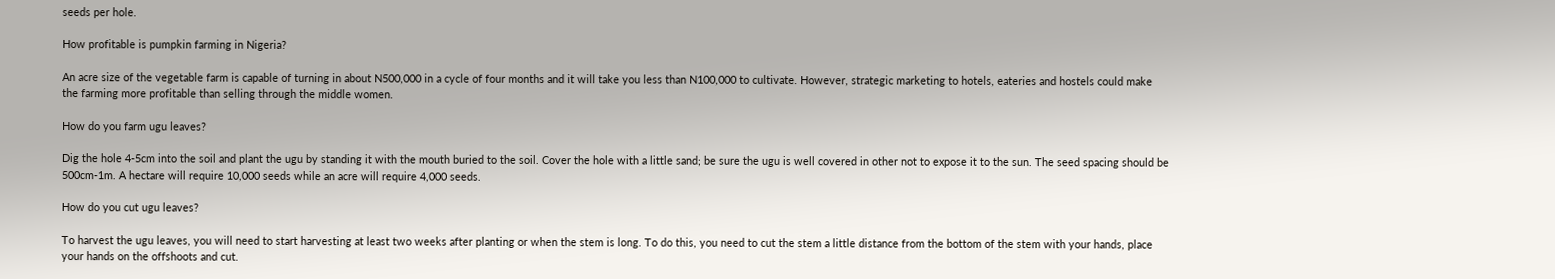seeds per hole.

How profitable is pumpkin farming in Nigeria?

An acre size of the vegetable farm is capable of turning in about N500,000 in a cycle of four months and it will take you less than N100,000 to cultivate. However, strategic marketing to hotels, eateries and hostels could make the farming more profitable than selling through the middle women.

How do you farm ugu leaves?

Dig the hole 4-5cm into the soil and plant the ugu by standing it with the mouth buried to the soil. Cover the hole with a little sand; be sure the ugu is well covered in other not to expose it to the sun. The seed spacing should be 500cm-1m. A hectare will require 10,000 seeds while an acre will require 4,000 seeds.

How do you cut ugu leaves?

To harvest the ugu leaves, you will need to start harvesting at least two weeks after planting or when the stem is long. To do this, you need to cut the stem a little distance from the bottom of the stem with your hands, place your hands on the offshoots and cut.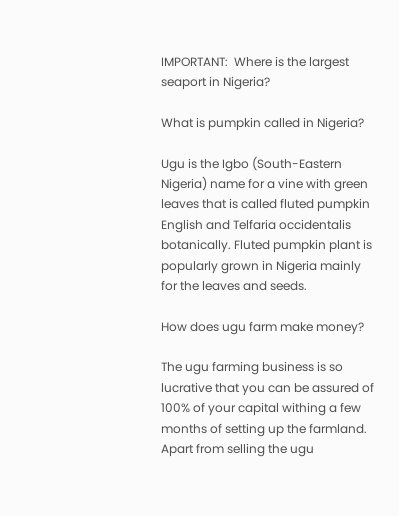IMPORTANT:  Where is the largest seaport in Nigeria?

What is pumpkin called in Nigeria?

Ugu is the Igbo (South-Eastern Nigeria) name for a vine with green leaves that is called fluted pumpkin English and Telfaria occidentalis botanically. Fluted pumpkin plant is popularly grown in Nigeria mainly for the leaves and seeds.

How does ugu farm make money?

The ugu farming business is so lucrative that you can be assured of 100% of your capital withing a few months of setting up the farmland. Apart from selling the ugu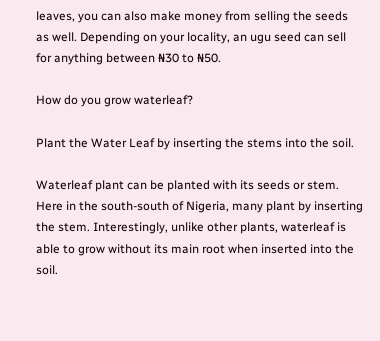leaves, you can also make money from selling the seeds as well. Depending on your locality, an ugu seed can sell for anything between ₦30 to ₦50.

How do you grow waterleaf?

Plant the Water Leaf by inserting the stems into the soil.

Waterleaf plant can be planted with its seeds or stem. Here in the south-south of Nigeria, many plant by inserting the stem. Interestingly, unlike other plants, waterleaf is able to grow without its main root when inserted into the soil.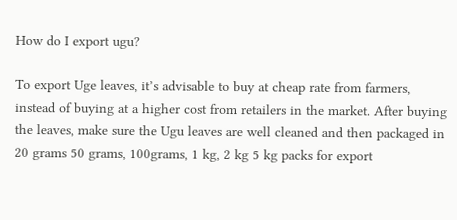How do I export ugu?

To export Uge leaves, it’s advisable to buy at cheap rate from farmers, instead of buying at a higher cost from retailers in the market. After buying the leaves, make sure the Ugu leaves are well cleaned and then packaged in 20 grams 50 grams, 100grams, 1 kg, 2 kg 5 kg packs for export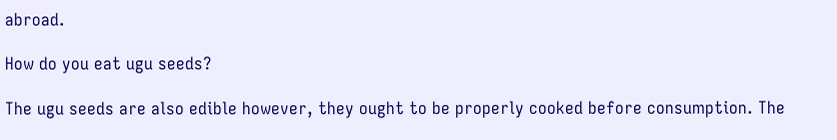abroad.

How do you eat ugu seeds?

The ugu seeds are also edible however, they ought to be properly cooked before consumption. The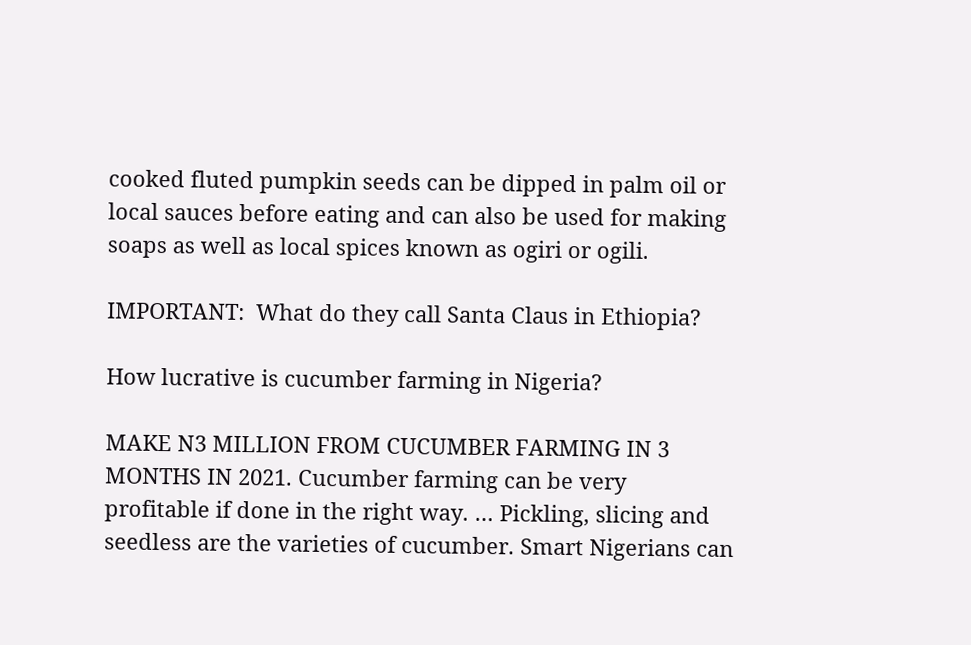cooked fluted pumpkin seeds can be dipped in palm oil or local sauces before eating and can also be used for making soaps as well as local spices known as ogiri or ogili.

IMPORTANT:  What do they call Santa Claus in Ethiopia?

How lucrative is cucumber farming in Nigeria?

MAKE N3 MILLION FROM CUCUMBER FARMING IN 3 MONTHS IN 2021. Cucumber farming can be very profitable if done in the right way. … Pickling, slicing and seedless are the varieties of cucumber. Smart Nigerians can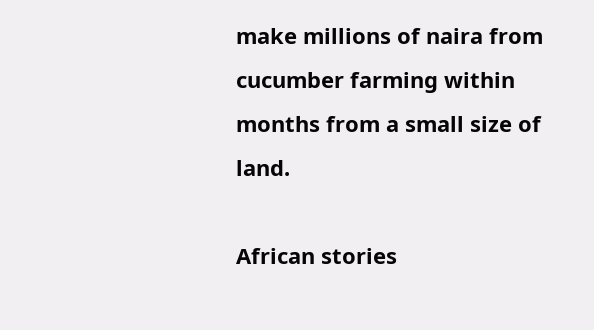make millions of naira from cucumber farming within months from a small size of land.

African stories